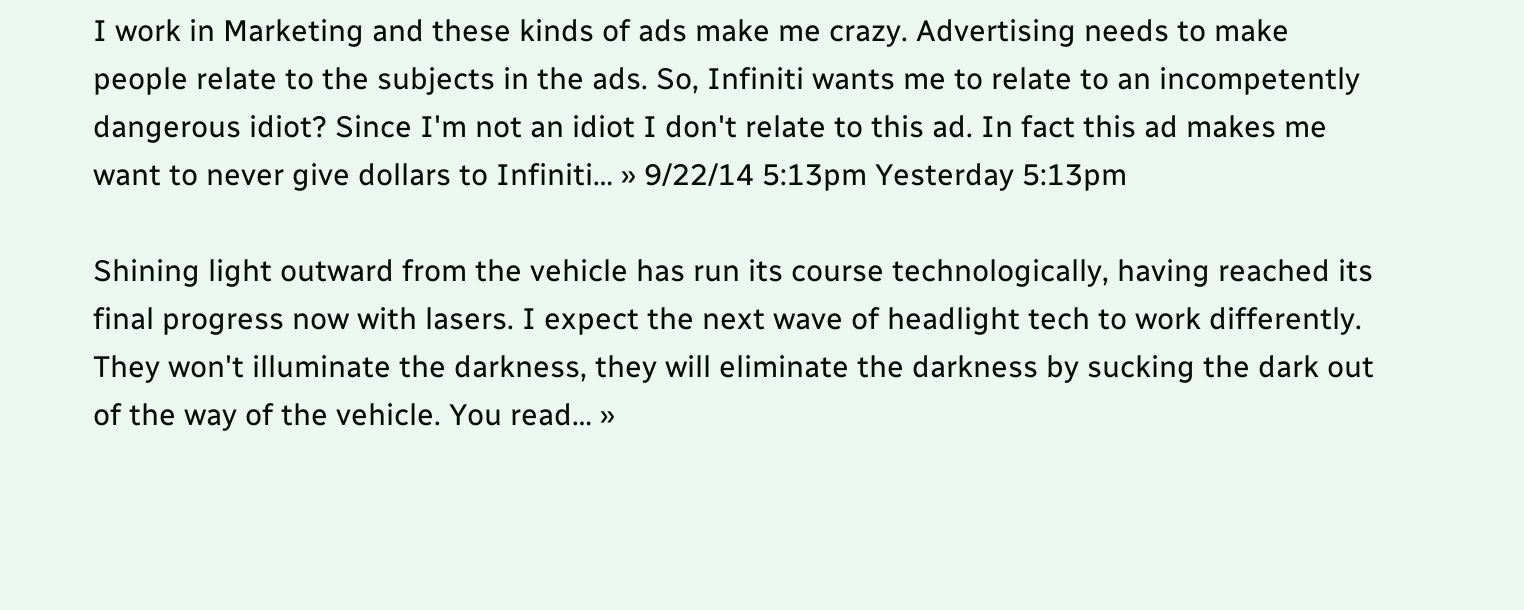I work in Marketing and these kinds of ads make me crazy. Advertising needs to make people relate to the subjects in the ads. So, Infiniti wants me to relate to an incompetently dangerous idiot? Since I'm not an idiot I don't relate to this ad. In fact this ad makes me want to never give dollars to Infiniti… » 9/22/14 5:13pm Yesterday 5:13pm

Shining light outward from the vehicle has run its course technologically, having reached its final progress now with lasers. I expect the next wave of headlight tech to work differently. They won't illuminate the darkness, they will eliminate the darkness by sucking the dark out of the way of the vehicle. You read… »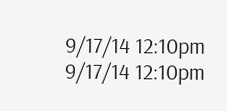9/17/14 12:10pm 9/17/14 12:10pm